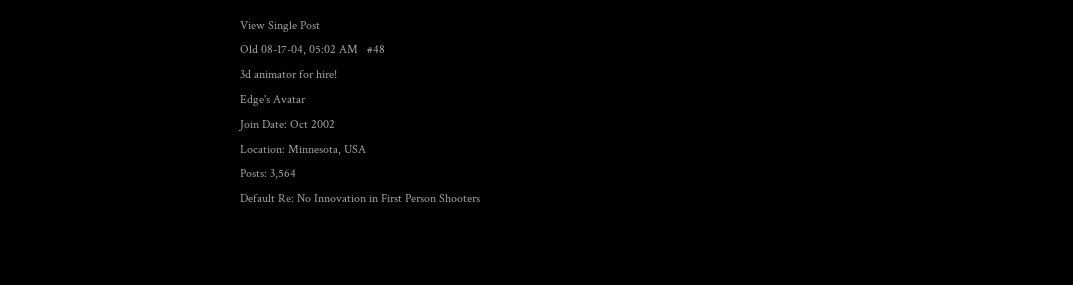View Single Post
Old 08-17-04, 05:02 AM   #48
3d animator for hire!
Edge's Avatar
Join Date: Oct 2002
Location: Minnesota, USA
Posts: 3,564
Default Re: No Innovation in First Person Shooters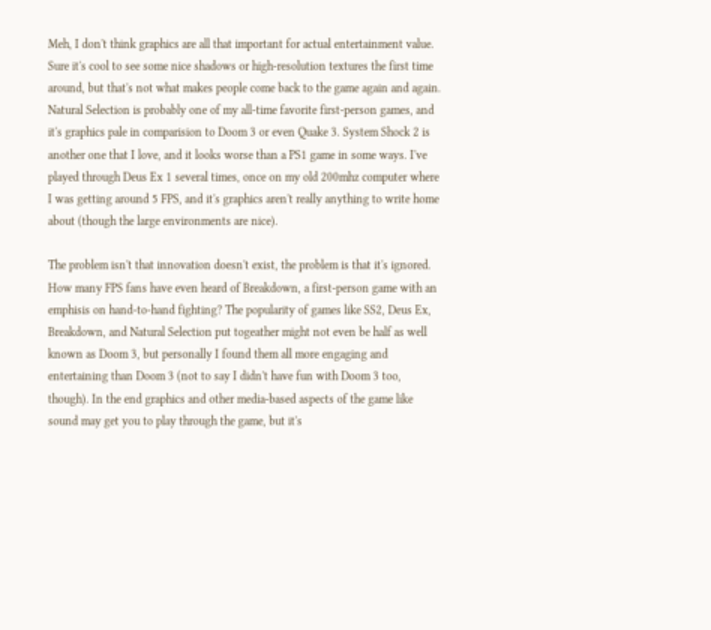Meh, I don't think graphics are all that important for actual entertainment value. Sure it's cool to see some nice shadows or high-resolution textures the first time around, but that's not what makes people come back to the game again and again. Natural Selection is probably one of my all-time favorite first-person games, and it's graphics pale in comparision to Doom 3 or even Quake 3. System Shock 2 is another one that I love, and it looks worse than a PS1 game in some ways. I've played through Deus Ex 1 several times, once on my old 200mhz computer where I was getting around 5 FPS, and it's graphics aren't really anything to write home about (though the large environments are nice).

The problem isn't that innovation doesn't exist, the problem is that it's ignored. How many FPS fans have even heard of Breakdown, a first-person game with an emphisis on hand-to-hand fighting? The popularity of games like SS2, Deus Ex, Breakdown, and Natural Selection put togeather might not even be half as well known as Doom 3, but personally I found them all more engaging and entertaining than Doom 3 (not to say I didn't have fun with Doom 3 too, though). In the end graphics and other media-based aspects of the game like sound may get you to play through the game, but it's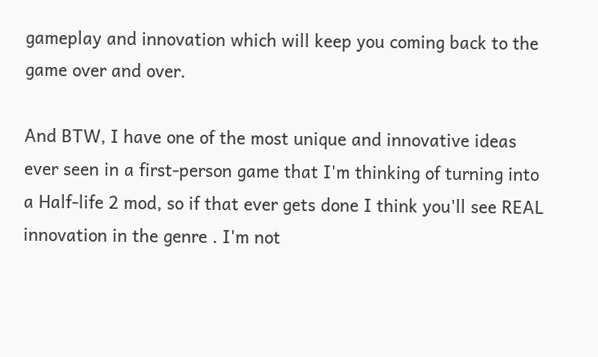gameplay and innovation which will keep you coming back to the game over and over.

And BTW, I have one of the most unique and innovative ideas ever seen in a first-person game that I'm thinking of turning into a Half-life 2 mod, so if that ever gets done I think you'll see REAL innovation in the genre . I'm not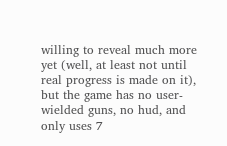willing to reveal much more yet (well, at least not until real progress is made on it), but the game has no user-wielded guns, no hud, and only uses 7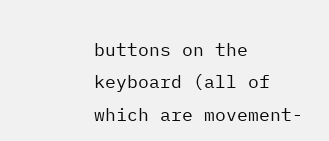buttons on the keyboard (all of which are movement-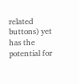related buttons) yet has the potential for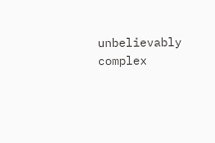unbelievably complex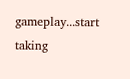gameplay...start taking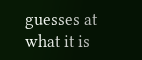guesses at what it is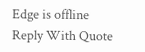Edge is offline   Reply With Quote